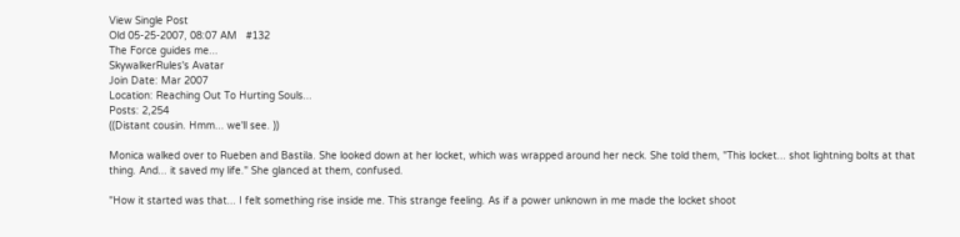View Single Post
Old 05-25-2007, 08:07 AM   #132
The Force guides me...
SkywalkerRules's Avatar
Join Date: Mar 2007
Location: Reaching Out To Hurting Souls...
Posts: 2,254
((Distant cousin. Hmm... we'll see. ))

Monica walked over to Rueben and Bastila. She looked down at her locket, which was wrapped around her neck. She told them, "This locket... shot lightning bolts at that thing. And... it saved my life." She glanced at them, confused.

"How it started was that... I felt something rise inside me. This strange feeling. As if a power unknown in me made the locket shoot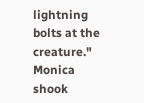lightning bolts at the creature." Monica shook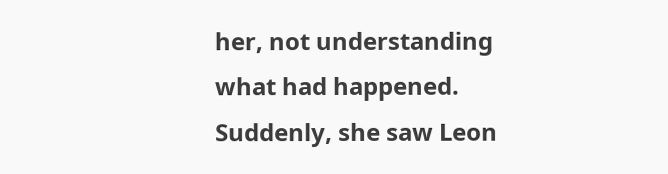her, not understanding what had happened. Suddenly, she saw Leon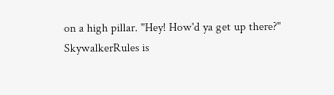on a high pillar. "Hey! How'd ya get up there?"
SkywalkerRules is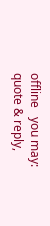offline   you may: quote & reply,